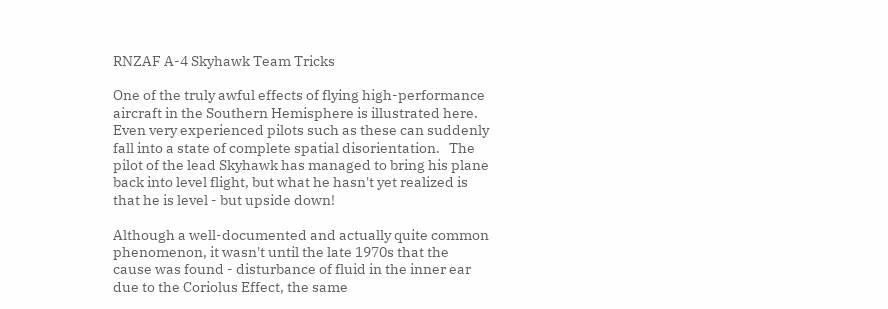RNZAF A-4 Skyhawk Team Tricks

One of the truly awful effects of flying high-performance aircraft in the Southern Hemisphere is illustrated here.   Even very experienced pilots such as these can suddenly fall into a state of complete spatial disorientation.   The pilot of the lead Skyhawk has managed to bring his plane back into level flight, but what he hasn't yet realized is that he is level - but upside down!

Although a well-documented and actually quite common phenomenon, it wasn't until the late 1970s that the cause was found - disturbance of fluid in the inner ear due to the Coriolus Effect, the same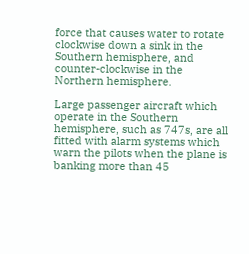force that causes water to rotate clockwise down a sink in the Southern hemisphere, and counter-clockwise in the Northern hemisphere.

Large passenger aircraft which operate in the Southern hemisphere, such as 747s, are all fitted with alarm systems which warn the pilots when the plane is banking more than 45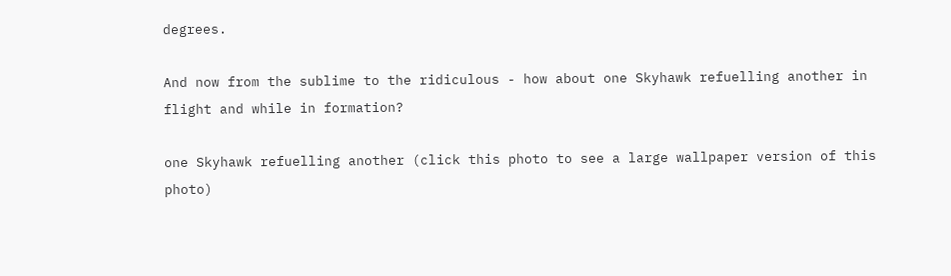degrees.

And now from the sublime to the ridiculous - how about one Skyhawk refuelling another in flight and while in formation?

one Skyhawk refuelling another (click this photo to see a large wallpaper version of this photo)